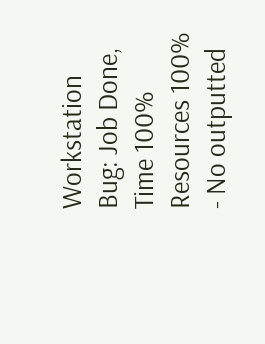Workstation Bug: Job Done, Time 100% Resources 100% - No outputted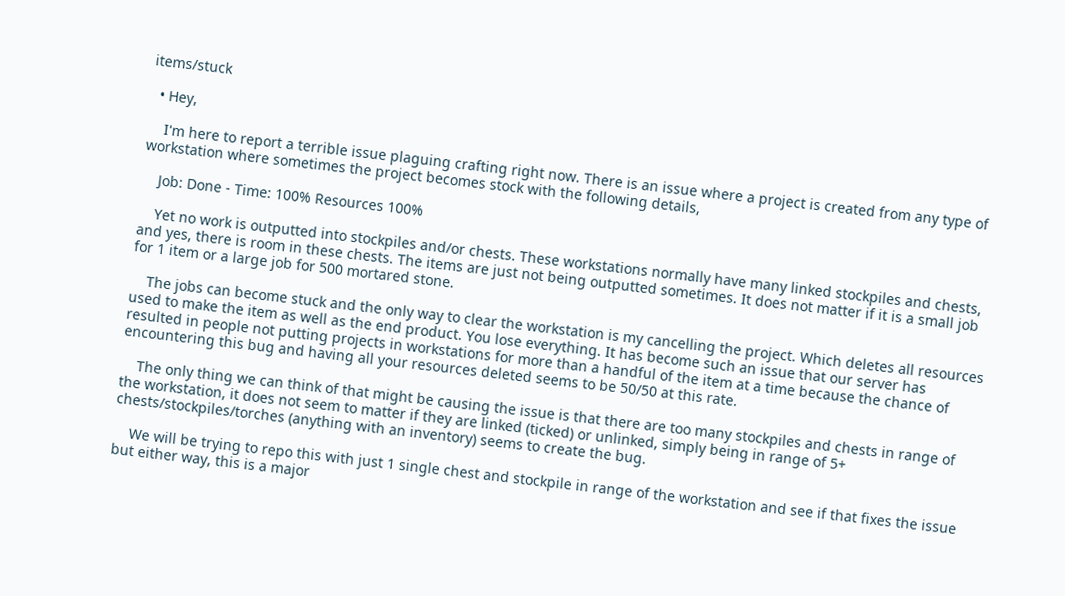items/stuck

  • Hey,

    I'm here to report a terrible issue plaguing crafting right now. There is an issue where a project is created from any type of workstation where sometimes the project becomes stock with the following details,

    Job: Done - Time: 100% Resources 100%

    Yet no work is outputted into stockpiles and/or chests. These workstations normally have many linked stockpiles and chests, and yes, there is room in these chests. The items are just not being outputted sometimes. It does not matter if it is a small job for 1 item or a large job for 500 mortared stone.

    The jobs can become stuck and the only way to clear the workstation is my cancelling the project. Which deletes all resources used to make the item as well as the end product. You lose everything. It has become such an issue that our server has resulted in people not putting projects in workstations for more than a handful of the item at a time because the chance of encountering this bug and having all your resources deleted seems to be 50/50 at this rate.

    The only thing we can think of that might be causing the issue is that there are too many stockpiles and chests in range of the workstation, it does not seem to matter if they are linked (ticked) or unlinked, simply being in range of 5+ chests/stockpiles/torches (anything with an inventory) seems to create the bug.

    We will be trying to repo this with just 1 single chest and stockpile in range of the workstation and see if that fixes the issue but either way, this is a major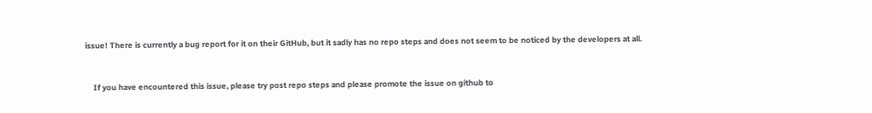issue! There is currently a bug report for it on their GitHub, but it sadly has no repo steps and does not seem to be noticed by the developers at all.


    If you have encountered this issue, please try post repo steps and please promote the issue on github to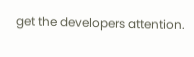get the developers attention.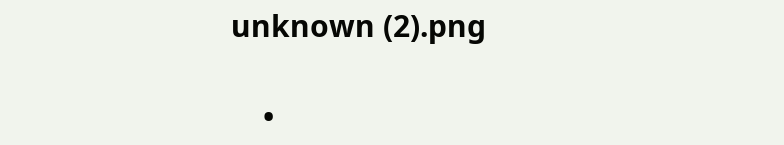unknown (2).png

    •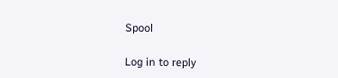Spool

Log in to reply